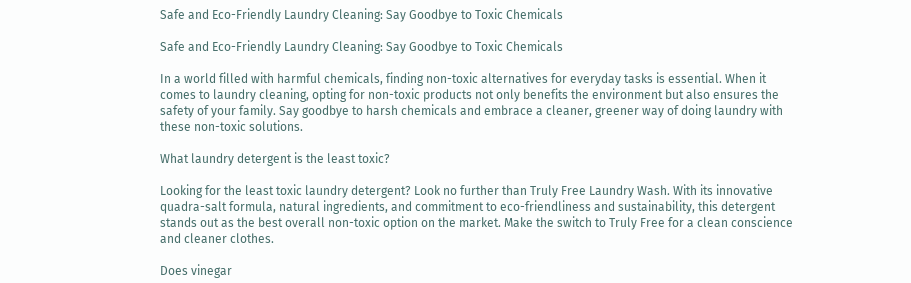Safe and Eco-Friendly Laundry Cleaning: Say Goodbye to Toxic Chemicals

Safe and Eco-Friendly Laundry Cleaning: Say Goodbye to Toxic Chemicals

In a world filled with harmful chemicals, finding non-toxic alternatives for everyday tasks is essential. When it comes to laundry cleaning, opting for non-toxic products not only benefits the environment but also ensures the safety of your family. Say goodbye to harsh chemicals and embrace a cleaner, greener way of doing laundry with these non-toxic solutions.

What laundry detergent is the least toxic?

Looking for the least toxic laundry detergent? Look no further than Truly Free Laundry Wash. With its innovative quadra-salt formula, natural ingredients, and commitment to eco-friendliness and sustainability, this detergent stands out as the best overall non-toxic option on the market. Make the switch to Truly Free for a clean conscience and cleaner clothes.

Does vinegar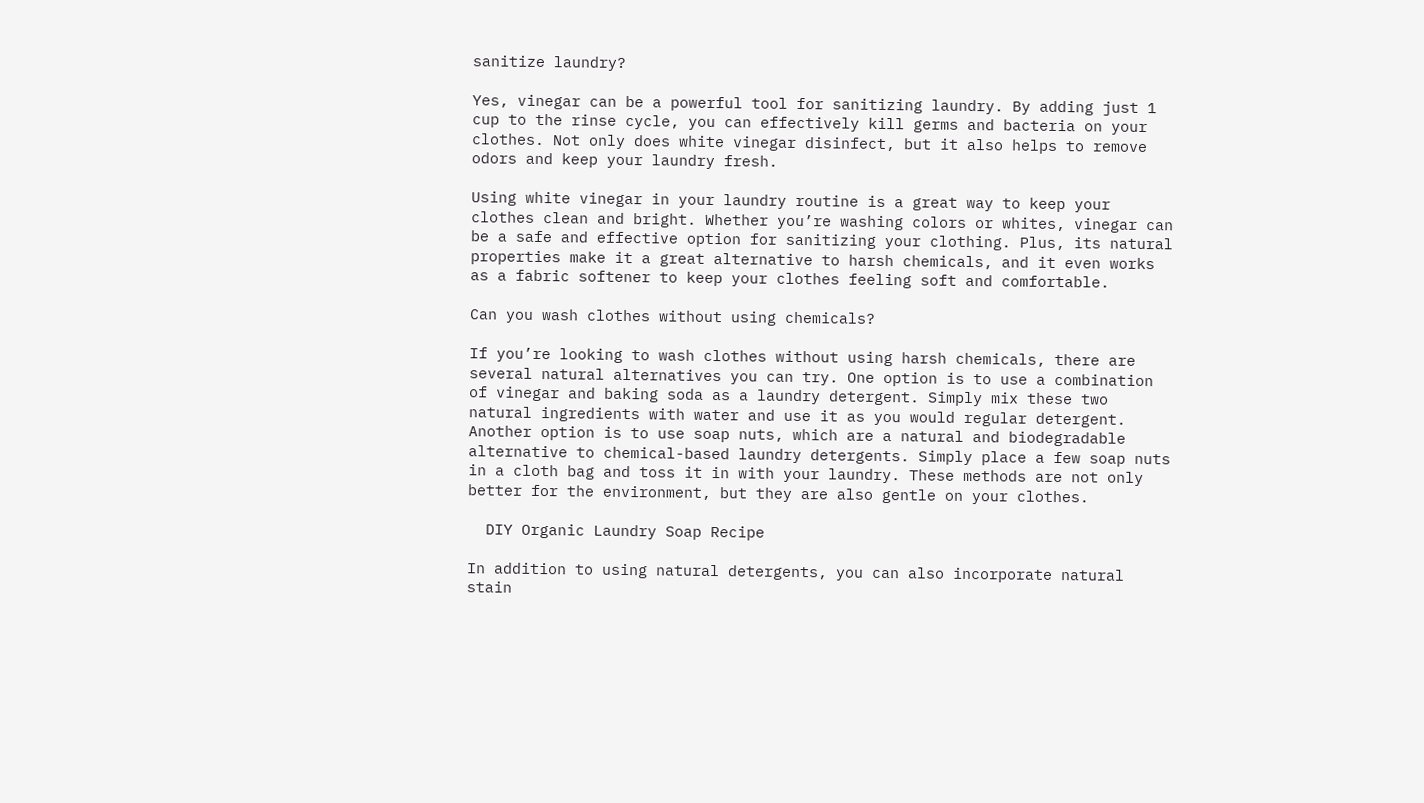sanitize laundry?

Yes, vinegar can be a powerful tool for sanitizing laundry. By adding just 1 cup to the rinse cycle, you can effectively kill germs and bacteria on your clothes. Not only does white vinegar disinfect, but it also helps to remove odors and keep your laundry fresh.

Using white vinegar in your laundry routine is a great way to keep your clothes clean and bright. Whether you’re washing colors or whites, vinegar can be a safe and effective option for sanitizing your clothing. Plus, its natural properties make it a great alternative to harsh chemicals, and it even works as a fabric softener to keep your clothes feeling soft and comfortable.

Can you wash clothes without using chemicals?

If you’re looking to wash clothes without using harsh chemicals, there are several natural alternatives you can try. One option is to use a combination of vinegar and baking soda as a laundry detergent. Simply mix these two natural ingredients with water and use it as you would regular detergent. Another option is to use soap nuts, which are a natural and biodegradable alternative to chemical-based laundry detergents. Simply place a few soap nuts in a cloth bag and toss it in with your laundry. These methods are not only better for the environment, but they are also gentle on your clothes.

  DIY Organic Laundry Soap Recipe

In addition to using natural detergents, you can also incorporate natural stain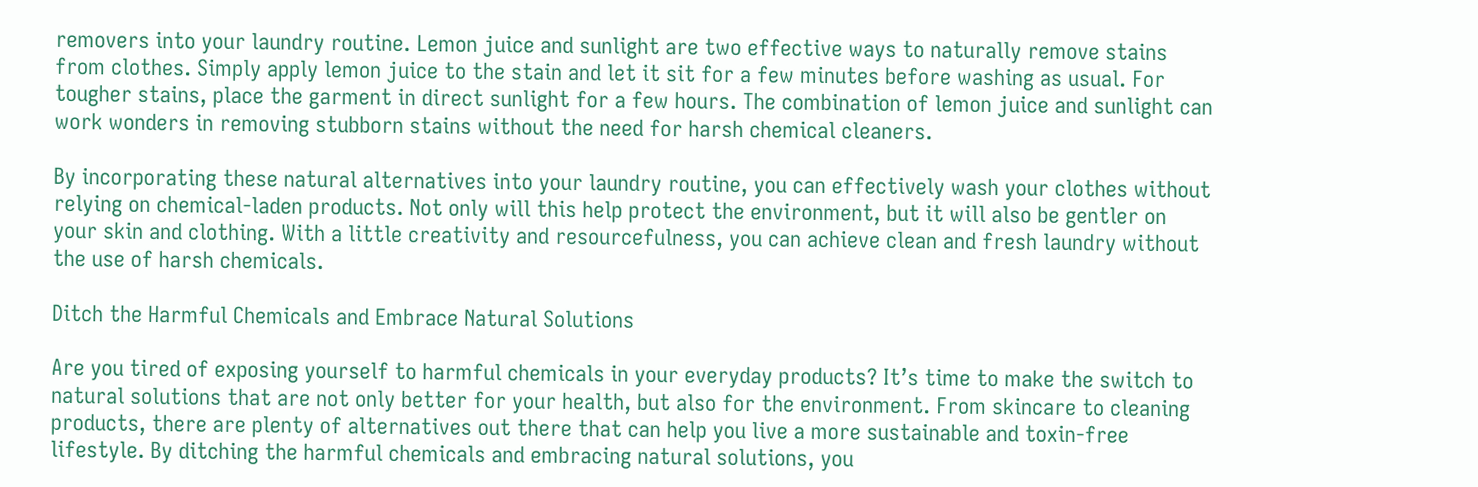removers into your laundry routine. Lemon juice and sunlight are two effective ways to naturally remove stains from clothes. Simply apply lemon juice to the stain and let it sit for a few minutes before washing as usual. For tougher stains, place the garment in direct sunlight for a few hours. The combination of lemon juice and sunlight can work wonders in removing stubborn stains without the need for harsh chemical cleaners.

By incorporating these natural alternatives into your laundry routine, you can effectively wash your clothes without relying on chemical-laden products. Not only will this help protect the environment, but it will also be gentler on your skin and clothing. With a little creativity and resourcefulness, you can achieve clean and fresh laundry without the use of harsh chemicals.

Ditch the Harmful Chemicals and Embrace Natural Solutions

Are you tired of exposing yourself to harmful chemicals in your everyday products? It’s time to make the switch to natural solutions that are not only better for your health, but also for the environment. From skincare to cleaning products, there are plenty of alternatives out there that can help you live a more sustainable and toxin-free lifestyle. By ditching the harmful chemicals and embracing natural solutions, you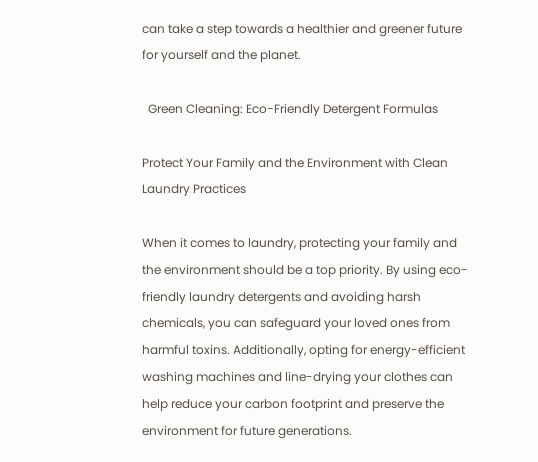can take a step towards a healthier and greener future for yourself and the planet.

  Green Cleaning: Eco-Friendly Detergent Formulas

Protect Your Family and the Environment with Clean Laundry Practices

When it comes to laundry, protecting your family and the environment should be a top priority. By using eco-friendly laundry detergents and avoiding harsh chemicals, you can safeguard your loved ones from harmful toxins. Additionally, opting for energy-efficient washing machines and line-drying your clothes can help reduce your carbon footprint and preserve the environment for future generations.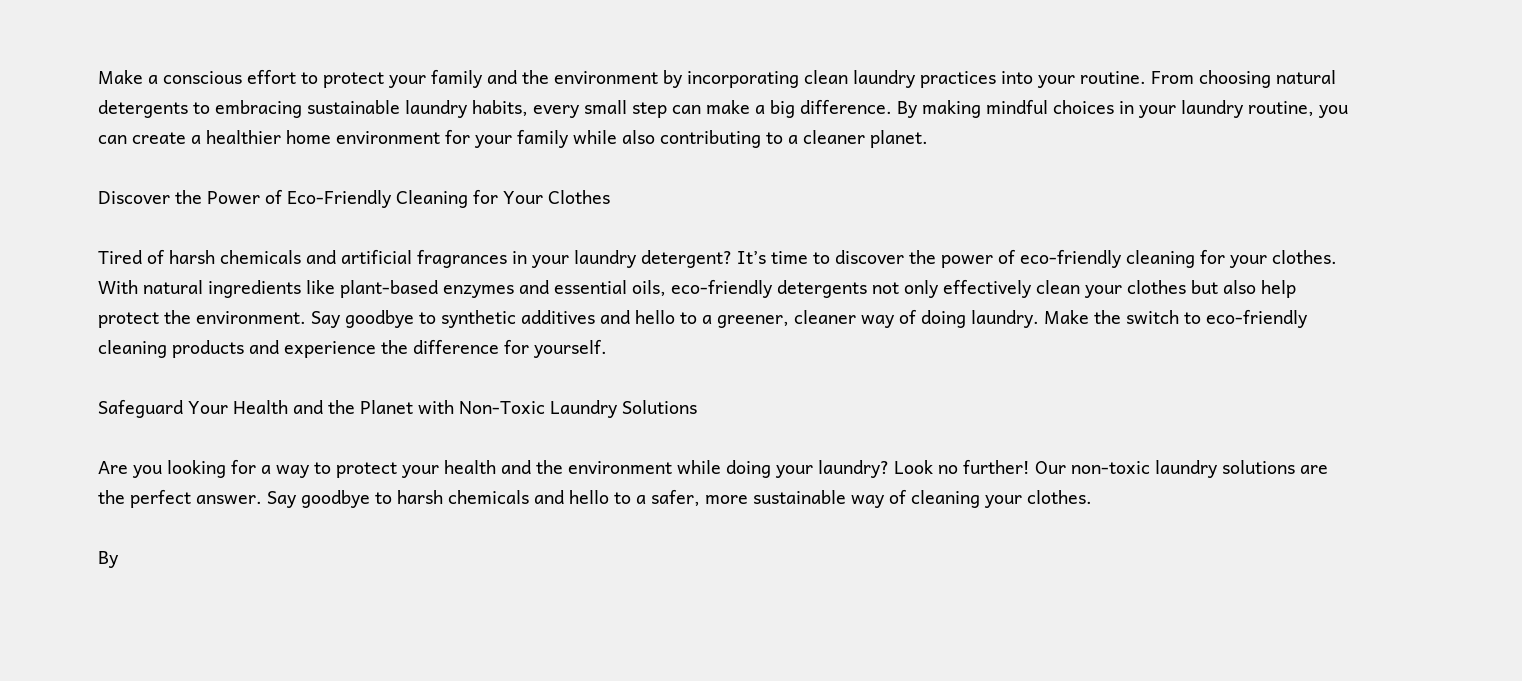Make a conscious effort to protect your family and the environment by incorporating clean laundry practices into your routine. From choosing natural detergents to embracing sustainable laundry habits, every small step can make a big difference. By making mindful choices in your laundry routine, you can create a healthier home environment for your family while also contributing to a cleaner planet.

Discover the Power of Eco-Friendly Cleaning for Your Clothes

Tired of harsh chemicals and artificial fragrances in your laundry detergent? It’s time to discover the power of eco-friendly cleaning for your clothes. With natural ingredients like plant-based enzymes and essential oils, eco-friendly detergents not only effectively clean your clothes but also help protect the environment. Say goodbye to synthetic additives and hello to a greener, cleaner way of doing laundry. Make the switch to eco-friendly cleaning products and experience the difference for yourself.

Safeguard Your Health and the Planet with Non-Toxic Laundry Solutions

Are you looking for a way to protect your health and the environment while doing your laundry? Look no further! Our non-toxic laundry solutions are the perfect answer. Say goodbye to harsh chemicals and hello to a safer, more sustainable way of cleaning your clothes.

By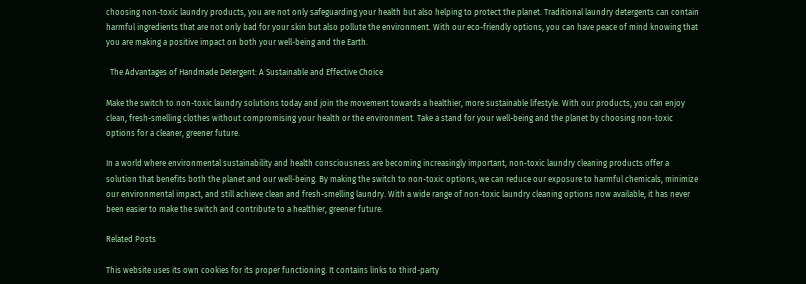choosing non-toxic laundry products, you are not only safeguarding your health but also helping to protect the planet. Traditional laundry detergents can contain harmful ingredients that are not only bad for your skin but also pollute the environment. With our eco-friendly options, you can have peace of mind knowing that you are making a positive impact on both your well-being and the Earth.

  The Advantages of Handmade Detergent: A Sustainable and Effective Choice

Make the switch to non-toxic laundry solutions today and join the movement towards a healthier, more sustainable lifestyle. With our products, you can enjoy clean, fresh-smelling clothes without compromising your health or the environment. Take a stand for your well-being and the planet by choosing non-toxic options for a cleaner, greener future.

In a world where environmental sustainability and health consciousness are becoming increasingly important, non-toxic laundry cleaning products offer a solution that benefits both the planet and our well-being. By making the switch to non-toxic options, we can reduce our exposure to harmful chemicals, minimize our environmental impact, and still achieve clean and fresh-smelling laundry. With a wide range of non-toxic laundry cleaning options now available, it has never been easier to make the switch and contribute to a healthier, greener future.

Related Posts

This website uses its own cookies for its proper functioning. It contains links to third-party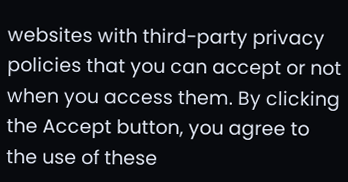websites with third-party privacy policies that you can accept or not when you access them. By clicking the Accept button, you agree to the use of these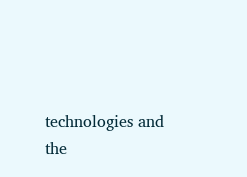technologies and the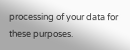processing of your data for these purposes.